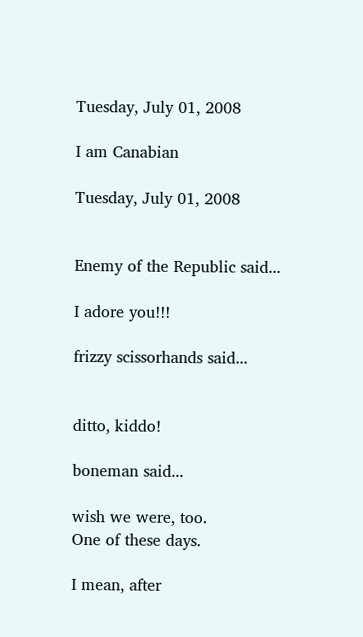Tuesday, July 01, 2008

I am Canabian

Tuesday, July 01, 2008


Enemy of the Republic said...

I adore you!!!

frizzy scissorhands said...


ditto, kiddo!

boneman said...

wish we were, too.
One of these days.

I mean, after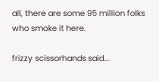all, there are some 95 million folks who smoke it here.

frizzy scissorhands said...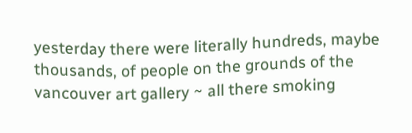yesterday there were literally hundreds, maybe thousands, of people on the grounds of the vancouver art gallery ~ all there smoking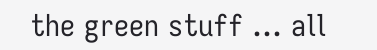the green stuff ... all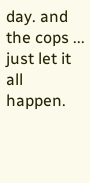day. and the cops ... just let it all happen.